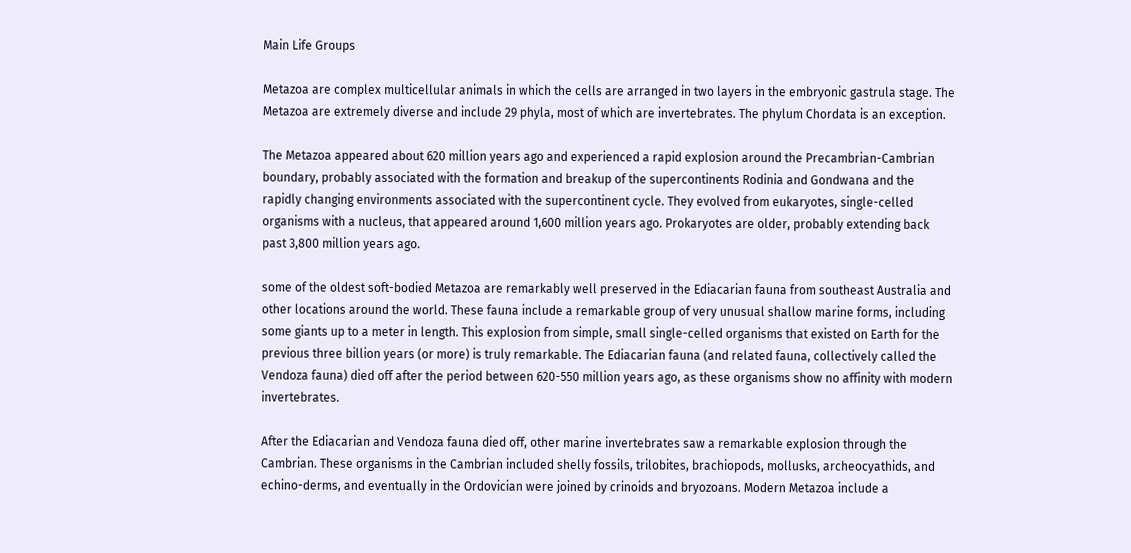Main Life Groups

Metazoa are complex multicellular animals in which the cells are arranged in two layers in the embryonic gastrula stage. The Metazoa are extremely diverse and include 29 phyla, most of which are invertebrates. The phylum Chordata is an exception.

The Metazoa appeared about 620 million years ago and experienced a rapid explosion around the Precambrian-Cambrian boundary, probably associated with the formation and breakup of the supercontinents Rodinia and Gondwana and the rapidly changing environments associated with the supercontinent cycle. They evolved from eukaryotes, single-celled organisms with a nucleus, that appeared around 1,600 million years ago. Prokaryotes are older, probably extending back past 3,800 million years ago.

some of the oldest soft-bodied Metazoa are remarkably well preserved in the Ediacarian fauna from southeast Australia and other locations around the world. These fauna include a remarkable group of very unusual shallow marine forms, including some giants up to a meter in length. This explosion from simple, small single-celled organisms that existed on Earth for the previous three billion years (or more) is truly remarkable. The Ediacarian fauna (and related fauna, collectively called the Vendoza fauna) died off after the period between 620-550 million years ago, as these organisms show no affinity with modern invertebrates.

After the Ediacarian and Vendoza fauna died off, other marine invertebrates saw a remarkable explosion through the Cambrian. These organisms in the Cambrian included shelly fossils, trilobites, brachiopods, mollusks, archeocyathids, and echino-derms, and eventually in the Ordovician were joined by crinoids and bryozoans. Modern Metazoa include a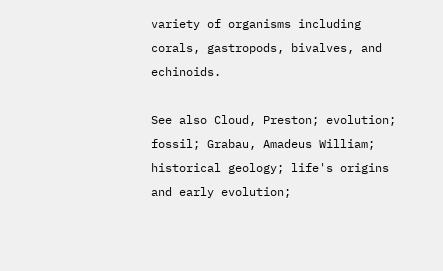variety of organisms including corals, gastropods, bivalves, and echinoids.

See also Cloud, Preston; evolution; fossil; Grabau, Amadeus William; historical geology; life's origins and early evolution;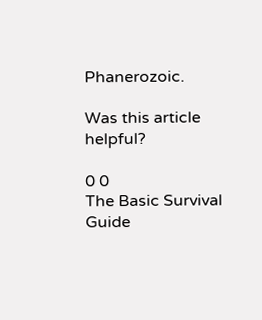Phanerozoic.

Was this article helpful?

0 0
The Basic Survival Guide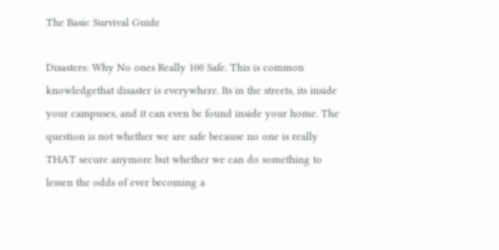The Basic Survival Guide

Disasters: Why No ones Really 100 Safe. This is common knowledgethat disaster is everywhere. Its in the streets, its inside your campuses, and it can even be found inside your home. The question is not whether we are safe because no one is really THAT secure anymore but whether we can do something to lessen the odds of ever becoming a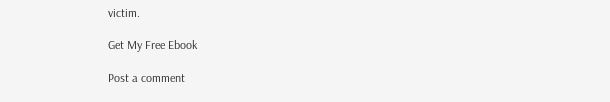victim.

Get My Free Ebook

Post a comment